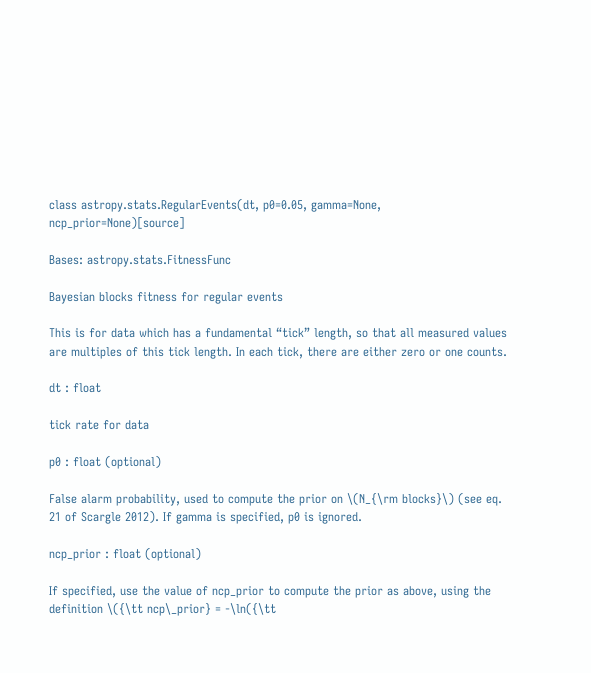class astropy.stats.RegularEvents(dt, p0=0.05, gamma=None, ncp_prior=None)[source]

Bases: astropy.stats.FitnessFunc

Bayesian blocks fitness for regular events

This is for data which has a fundamental “tick” length, so that all measured values are multiples of this tick length. In each tick, there are either zero or one counts.

dt : float

tick rate for data

p0 : float (optional)

False alarm probability, used to compute the prior on \(N_{\rm blocks}\) (see eq. 21 of Scargle 2012). If gamma is specified, p0 is ignored.

ncp_prior : float (optional)

If specified, use the value of ncp_prior to compute the prior as above, using the definition \({\tt ncp\_prior} = -\ln({\tt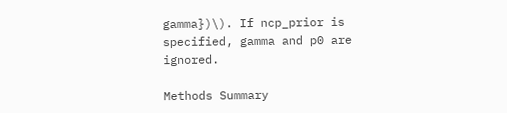gamma})\). If ncp_prior is specified, gamma and p0 are ignored.

Methods Summary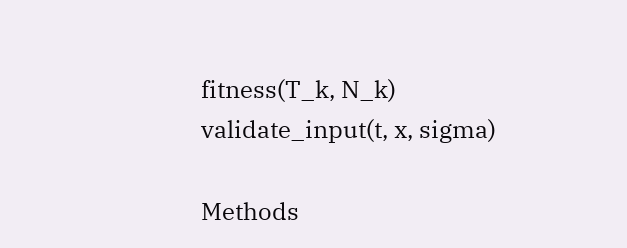fitness(T_k, N_k)
validate_input(t, x, sigma)

Methods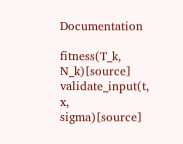Documentation

fitness(T_k, N_k)[source]
validate_input(t, x, sigma)[source]